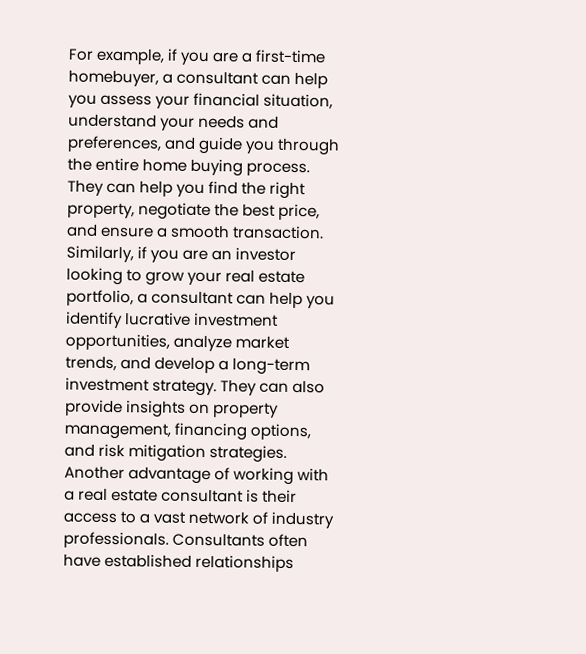For example, if you are a first-time homebuyer, a consultant can help you assess your financial situation, understand your needs and preferences, and guide you through the entire home buying process. They can help you find the right property, negotiate the best price, and ensure a smooth transaction. Similarly, if you are an investor looking to grow your real estate portfolio, a consultant can help you identify lucrative investment opportunities, analyze market trends, and develop a long-term investment strategy. They can also provide insights on property management, financing options, and risk mitigation strategies. Another advantage of working with a real estate consultant is their access to a vast network of industry professionals. Consultants often have established relationships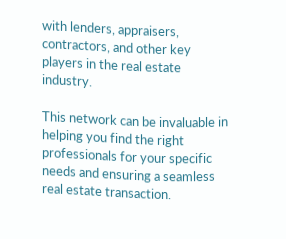with lenders, appraisers, contractors, and other key players in the real estate industry.

This network can be invaluable in helping you find the right professionals for your specific needs and ensuring a seamless real estate transaction.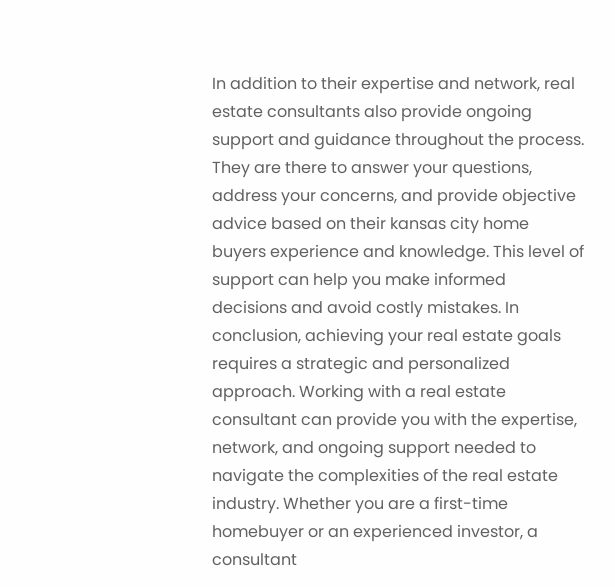In addition to their expertise and network, real estate consultants also provide ongoing support and guidance throughout the process. They are there to answer your questions, address your concerns, and provide objective advice based on their kansas city home buyers experience and knowledge. This level of support can help you make informed decisions and avoid costly mistakes. In conclusion, achieving your real estate goals requires a strategic and personalized approach. Working with a real estate consultant can provide you with the expertise, network, and ongoing support needed to navigate the complexities of the real estate industry. Whether you are a first-time homebuyer or an experienced investor, a consultant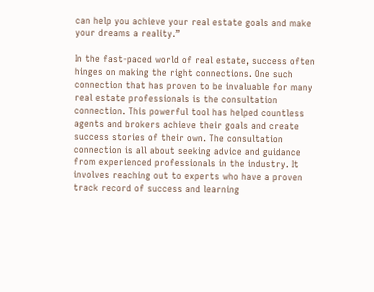can help you achieve your real estate goals and make your dreams a reality.”

In the fast-paced world of real estate, success often hinges on making the right connections. One such connection that has proven to be invaluable for many real estate professionals is the consultation connection. This powerful tool has helped countless agents and brokers achieve their goals and create success stories of their own. The consultation connection is all about seeking advice and guidance from experienced professionals in the industry. It involves reaching out to experts who have a proven track record of success and learning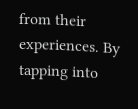from their experiences. By tapping into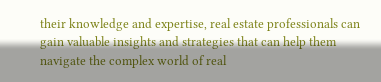their knowledge and expertise, real estate professionals can gain valuable insights and strategies that can help them navigate the complex world of real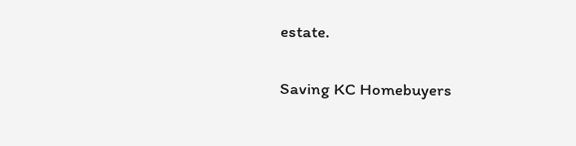estate.

Saving KC Homebuyers